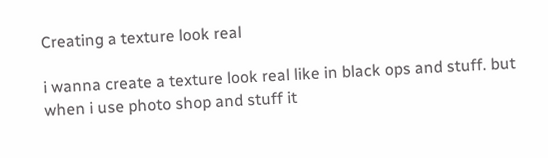Creating a texture look real

i wanna create a texture look real like in black ops and stuff. but when i use photo shop and stuff it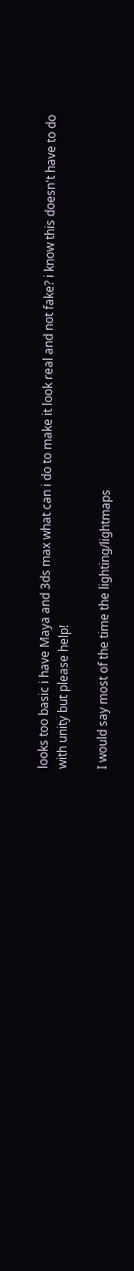looks too basic i have Maya and 3ds max what can i do to make it look real and not fake? i know this doesn't have to do with unity but please help!

I would say most of the time the lighting/lightmaps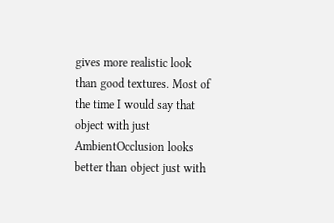gives more realistic look than good textures. Most of the time I would say that object with just AmbientOcclusion looks better than object just with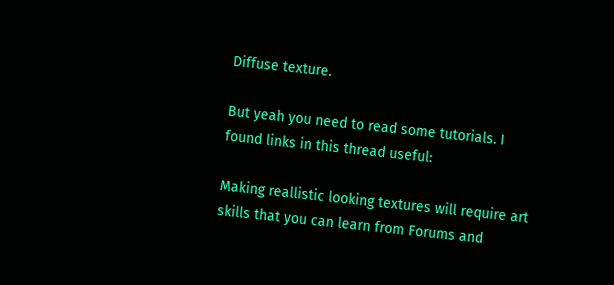Diffuse texture.

But yeah you need to read some tutorials. I found links in this thread useful:

Making reallistic looking textures will require art skills that you can learn from Forums and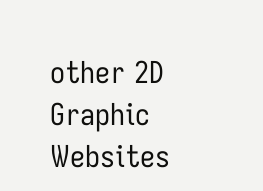other 2D Graphic Websites